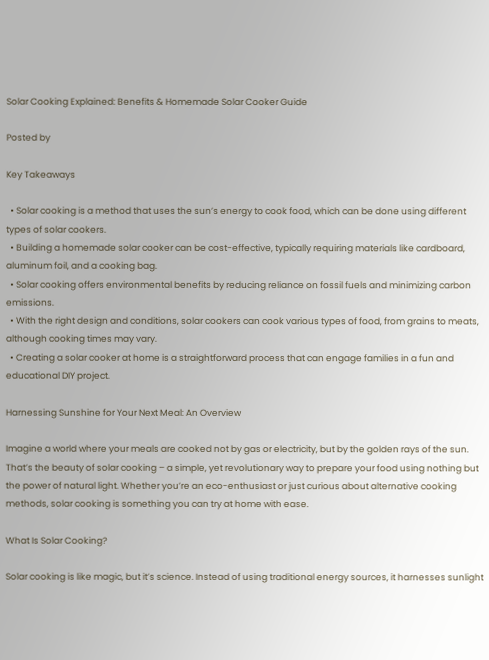Solar Cooking Explained: Benefits & Homemade Solar Cooker Guide

Posted by

Key Takeaways

  • Solar cooking is a method that uses the sun’s energy to cook food, which can be done using different types of solar cookers.
  • Building a homemade solar cooker can be cost-effective, typically requiring materials like cardboard, aluminum foil, and a cooking bag.
  • Solar cooking offers environmental benefits by reducing reliance on fossil fuels and minimizing carbon emissions.
  • With the right design and conditions, solar cookers can cook various types of food, from grains to meats, although cooking times may vary.
  • Creating a solar cooker at home is a straightforward process that can engage families in a fun and educational DIY project.

Harnessing Sunshine for Your Next Meal: An Overview

Imagine a world where your meals are cooked not by gas or electricity, but by the golden rays of the sun. That’s the beauty of solar cooking – a simple, yet revolutionary way to prepare your food using nothing but the power of natural light. Whether you’re an eco-enthusiast or just curious about alternative cooking methods, solar cooking is something you can try at home with ease.

What Is Solar Cooking?

Solar cooking is like magic, but it’s science. Instead of using traditional energy sources, it harnesses sunlight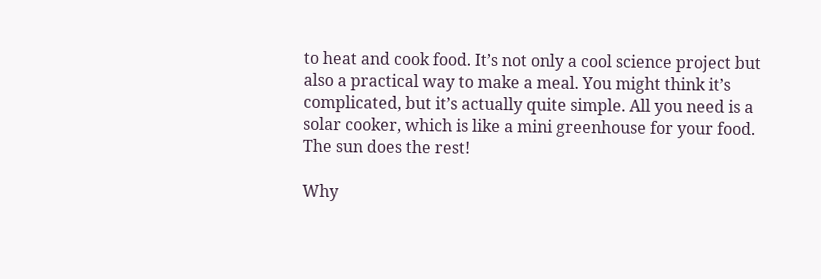to heat and cook food. It’s not only a cool science project but also a practical way to make a meal. You might think it’s complicated, but it’s actually quite simple. All you need is a solar cooker, which is like a mini greenhouse for your food. The sun does the rest!

Why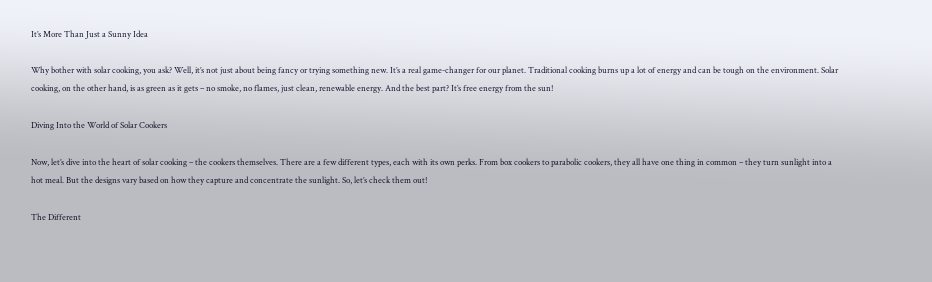It’s More Than Just a Sunny Idea

Why bother with solar cooking, you ask? Well, it’s not just about being fancy or trying something new. It’s a real game-changer for our planet. Traditional cooking burns up a lot of energy and can be tough on the environment. Solar cooking, on the other hand, is as green as it gets – no smoke, no flames, just clean, renewable energy. And the best part? It’s free energy from the sun!

Diving Into the World of Solar Cookers

Now, let’s dive into the heart of solar cooking – the cookers themselves. There are a few different types, each with its own perks. From box cookers to parabolic cookers, they all have one thing in common – they turn sunlight into a hot meal. But the designs vary based on how they capture and concentrate the sunlight. So, let’s check them out!

The Different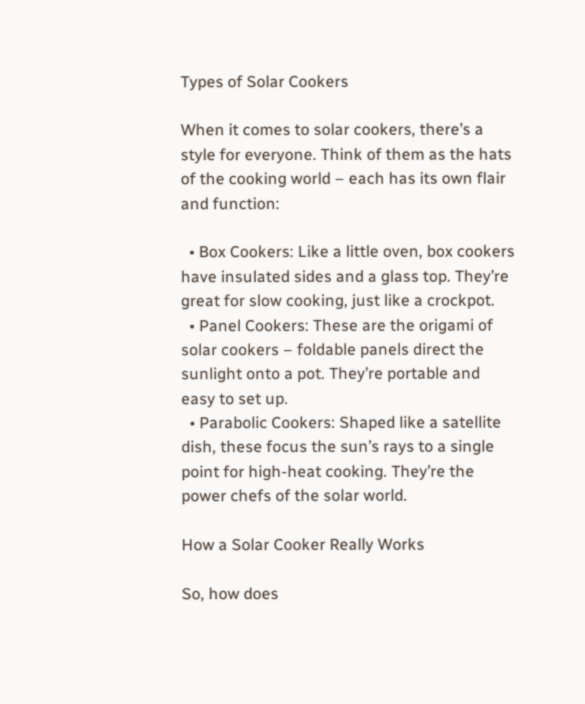Types of Solar Cookers

When it comes to solar cookers, there’s a style for everyone. Think of them as the hats of the cooking world – each has its own flair and function:

  • Box Cookers: Like a little oven, box cookers have insulated sides and a glass top. They’re great for slow cooking, just like a crockpot.
  • Panel Cookers: These are the origami of solar cookers – foldable panels direct the sunlight onto a pot. They’re portable and easy to set up.
  • Parabolic Cookers: Shaped like a satellite dish, these focus the sun’s rays to a single point for high-heat cooking. They’re the power chefs of the solar world.

How a Solar Cooker Really Works

So, how does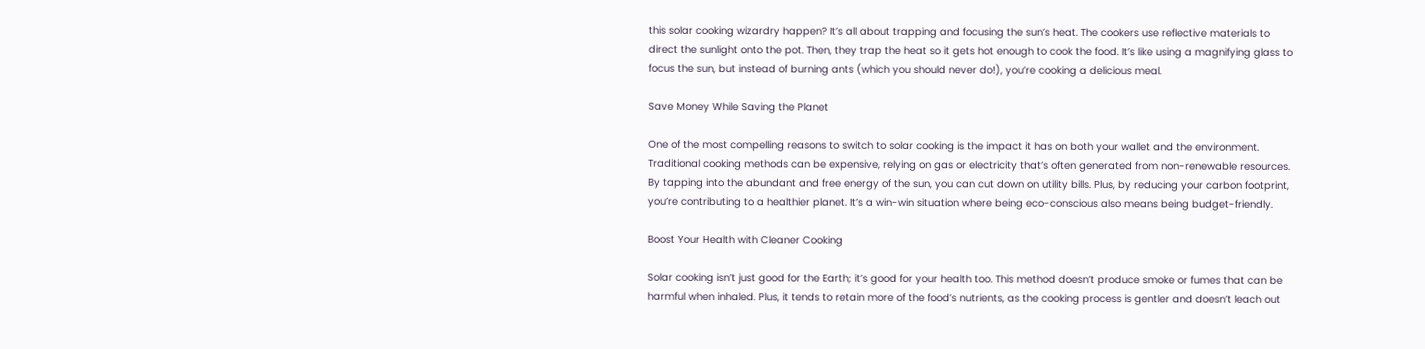this solar cooking wizardry happen? It’s all about trapping and focusing the sun’s heat. The cookers use reflective materials to direct the sunlight onto the pot. Then, they trap the heat so it gets hot enough to cook the food. It’s like using a magnifying glass to focus the sun, but instead of burning ants (which you should never do!), you’re cooking a delicious meal.

Save Money While Saving the Planet

One of the most compelling reasons to switch to solar cooking is the impact it has on both your wallet and the environment. Traditional cooking methods can be expensive, relying on gas or electricity that’s often generated from non-renewable resources. By tapping into the abundant and free energy of the sun, you can cut down on utility bills. Plus, by reducing your carbon footprint, you’re contributing to a healthier planet. It’s a win-win situation where being eco-conscious also means being budget-friendly.

Boost Your Health with Cleaner Cooking

Solar cooking isn’t just good for the Earth; it’s good for your health too. This method doesn’t produce smoke or fumes that can be harmful when inhaled. Plus, it tends to retain more of the food’s nutrients, as the cooking process is gentler and doesn’t leach out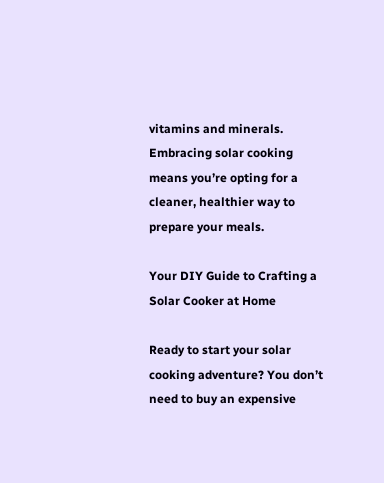vitamins and minerals. Embracing solar cooking means you’re opting for a cleaner, healthier way to prepare your meals.

Your DIY Guide to Crafting a Solar Cooker at Home

Ready to start your solar cooking adventure? You don’t need to buy an expensive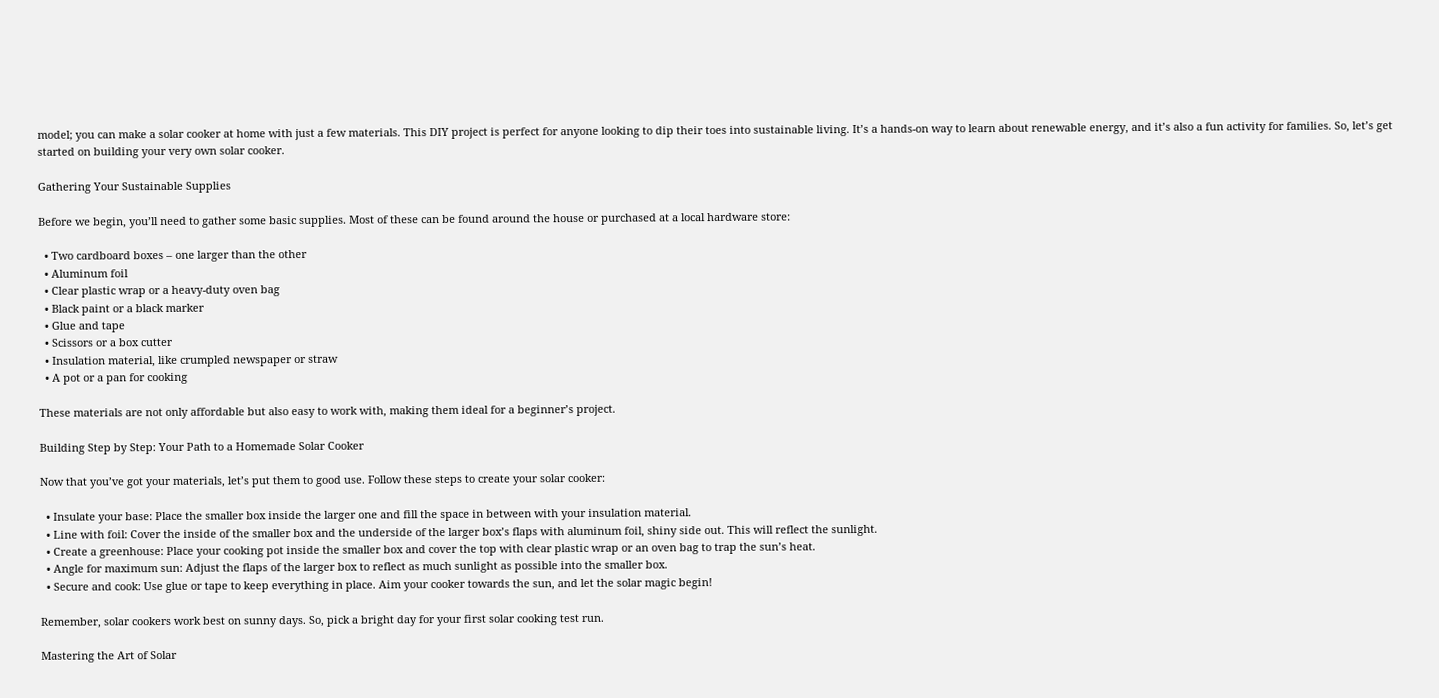model; you can make a solar cooker at home with just a few materials. This DIY project is perfect for anyone looking to dip their toes into sustainable living. It’s a hands-on way to learn about renewable energy, and it’s also a fun activity for families. So, let’s get started on building your very own solar cooker.

Gathering Your Sustainable Supplies

Before we begin, you’ll need to gather some basic supplies. Most of these can be found around the house or purchased at a local hardware store:

  • Two cardboard boxes – one larger than the other
  • Aluminum foil
  • Clear plastic wrap or a heavy-duty oven bag
  • Black paint or a black marker
  • Glue and tape
  • Scissors or a box cutter
  • Insulation material, like crumpled newspaper or straw
  • A pot or a pan for cooking

These materials are not only affordable but also easy to work with, making them ideal for a beginner’s project.

Building Step by Step: Your Path to a Homemade Solar Cooker

Now that you’ve got your materials, let’s put them to good use. Follow these steps to create your solar cooker:

  • Insulate your base: Place the smaller box inside the larger one and fill the space in between with your insulation material.
  • Line with foil: Cover the inside of the smaller box and the underside of the larger box’s flaps with aluminum foil, shiny side out. This will reflect the sunlight.
  • Create a greenhouse: Place your cooking pot inside the smaller box and cover the top with clear plastic wrap or an oven bag to trap the sun’s heat.
  • Angle for maximum sun: Adjust the flaps of the larger box to reflect as much sunlight as possible into the smaller box.
  • Secure and cook: Use glue or tape to keep everything in place. Aim your cooker towards the sun, and let the solar magic begin!

Remember, solar cookers work best on sunny days. So, pick a bright day for your first solar cooking test run.

Mastering the Art of Solar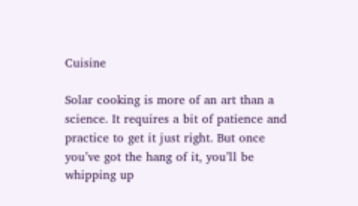Cuisine

Solar cooking is more of an art than a science. It requires a bit of patience and practice to get it just right. But once you’ve got the hang of it, you’ll be whipping up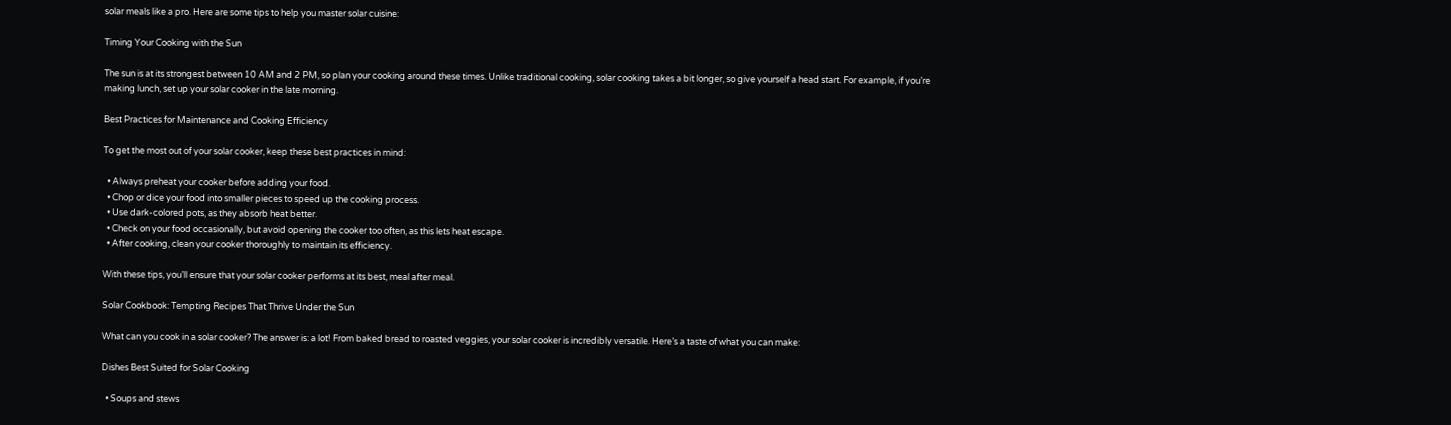solar meals like a pro. Here are some tips to help you master solar cuisine:

Timing Your Cooking with the Sun

The sun is at its strongest between 10 AM and 2 PM, so plan your cooking around these times. Unlike traditional cooking, solar cooking takes a bit longer, so give yourself a head start. For example, if you’re making lunch, set up your solar cooker in the late morning.

Best Practices for Maintenance and Cooking Efficiency

To get the most out of your solar cooker, keep these best practices in mind:

  • Always preheat your cooker before adding your food.
  • Chop or dice your food into smaller pieces to speed up the cooking process.
  • Use dark-colored pots, as they absorb heat better.
  • Check on your food occasionally, but avoid opening the cooker too often, as this lets heat escape.
  • After cooking, clean your cooker thoroughly to maintain its efficiency.

With these tips, you’ll ensure that your solar cooker performs at its best, meal after meal.

Solar Cookbook: Tempting Recipes That Thrive Under the Sun

What can you cook in a solar cooker? The answer is: a lot! From baked bread to roasted veggies, your solar cooker is incredibly versatile. Here’s a taste of what you can make:

Dishes Best Suited for Solar Cooking

  • Soups and stews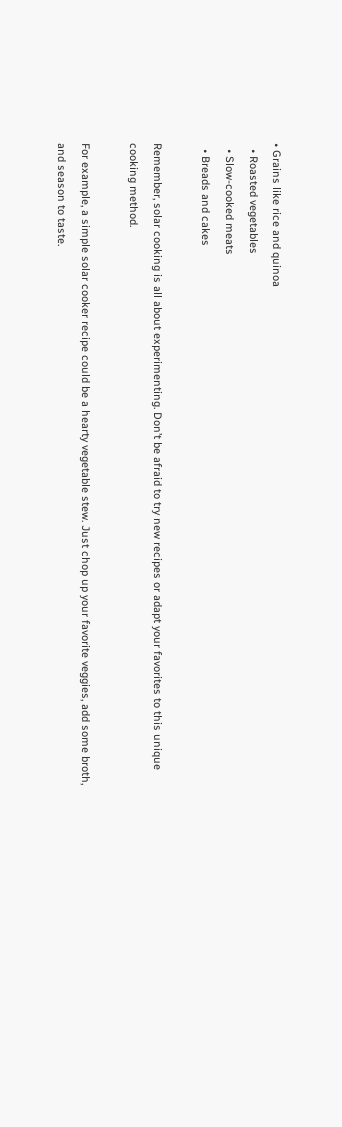• Grains like rice and quinoa
  • Roasted vegetables
  • Slow-cooked meats
  • Breads and cakes

Remember, solar cooking is all about experimenting. Don’t be afraid to try new recipes or adapt your favorites to this unique cooking method.

For example, a simple solar cooker recipe could be a hearty vegetable stew. Just chop up your favorite veggies, add some broth, and season to taste.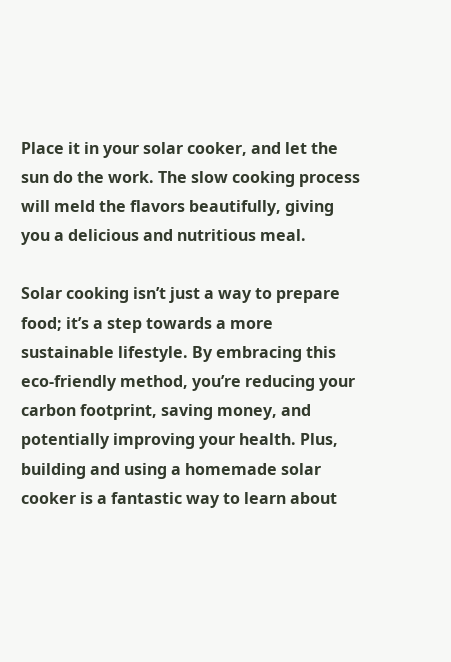Place it in your solar cooker, and let the sun do the work. The slow cooking process will meld the flavors beautifully, giving you a delicious and nutritious meal.

Solar cooking isn’t just a way to prepare food; it’s a step towards a more sustainable lifestyle. By embracing this eco-friendly method, you’re reducing your carbon footprint, saving money, and potentially improving your health. Plus, building and using a homemade solar cooker is a fantastic way to learn about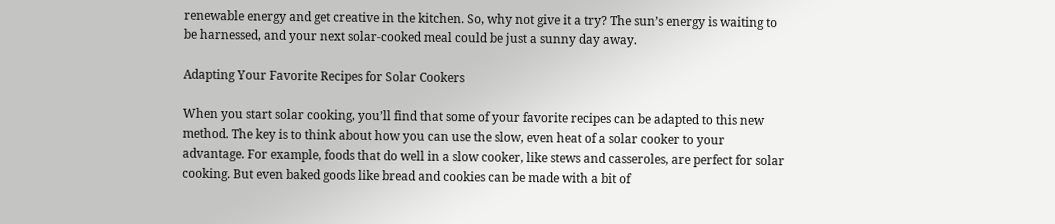renewable energy and get creative in the kitchen. So, why not give it a try? The sun’s energy is waiting to be harnessed, and your next solar-cooked meal could be just a sunny day away.

Adapting Your Favorite Recipes for Solar Cookers

When you start solar cooking, you’ll find that some of your favorite recipes can be adapted to this new method. The key is to think about how you can use the slow, even heat of a solar cooker to your advantage. For example, foods that do well in a slow cooker, like stews and casseroles, are perfect for solar cooking. But even baked goods like bread and cookies can be made with a bit of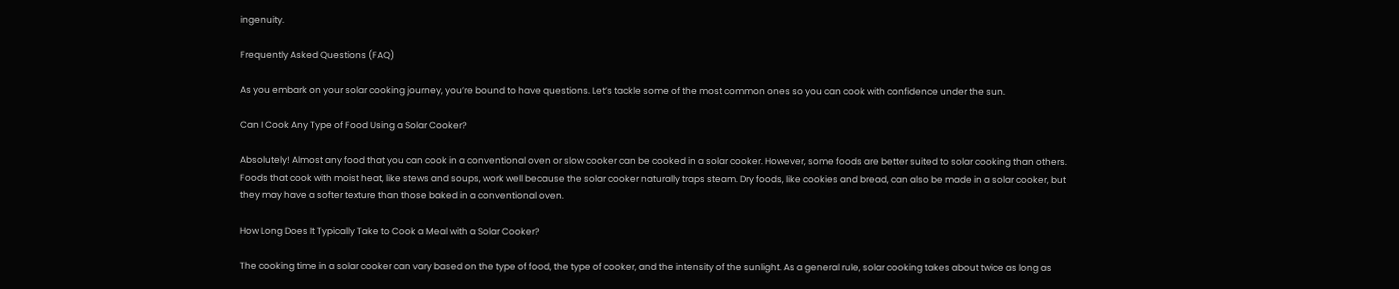ingenuity.

Frequently Asked Questions (FAQ)

As you embark on your solar cooking journey, you’re bound to have questions. Let’s tackle some of the most common ones so you can cook with confidence under the sun.

Can I Cook Any Type of Food Using a Solar Cooker?

Absolutely! Almost any food that you can cook in a conventional oven or slow cooker can be cooked in a solar cooker. However, some foods are better suited to solar cooking than others. Foods that cook with moist heat, like stews and soups, work well because the solar cooker naturally traps steam. Dry foods, like cookies and bread, can also be made in a solar cooker, but they may have a softer texture than those baked in a conventional oven.

How Long Does It Typically Take to Cook a Meal with a Solar Cooker?

The cooking time in a solar cooker can vary based on the type of food, the type of cooker, and the intensity of the sunlight. As a general rule, solar cooking takes about twice as long as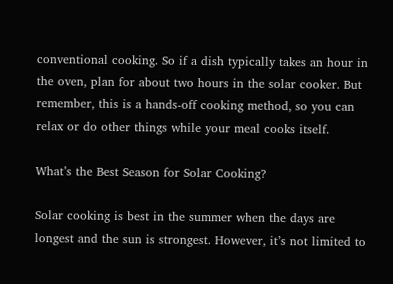conventional cooking. So if a dish typically takes an hour in the oven, plan for about two hours in the solar cooker. But remember, this is a hands-off cooking method, so you can relax or do other things while your meal cooks itself.

What’s the Best Season for Solar Cooking?

Solar cooking is best in the summer when the days are longest and the sun is strongest. However, it’s not limited to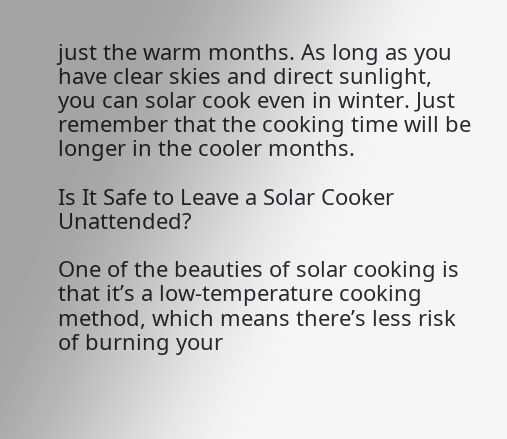just the warm months. As long as you have clear skies and direct sunlight, you can solar cook even in winter. Just remember that the cooking time will be longer in the cooler months.

Is It Safe to Leave a Solar Cooker Unattended?

One of the beauties of solar cooking is that it’s a low-temperature cooking method, which means there’s less risk of burning your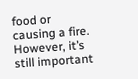food or causing a fire. However, it’s still important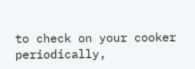to check on your cooker periodically,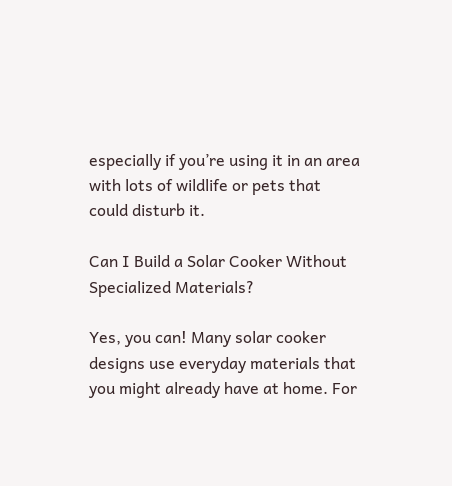especially if you’re using it in an area with lots of wildlife or pets that could disturb it.

Can I Build a Solar Cooker Without Specialized Materials?

Yes, you can! Many solar cooker designs use everyday materials that you might already have at home. For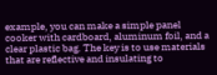example, you can make a simple panel cooker with cardboard, aluminum foil, and a clear plastic bag. The key is to use materials that are reflective and insulating to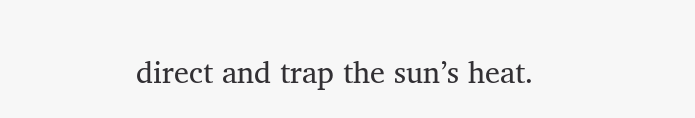direct and trap the sun’s heat.